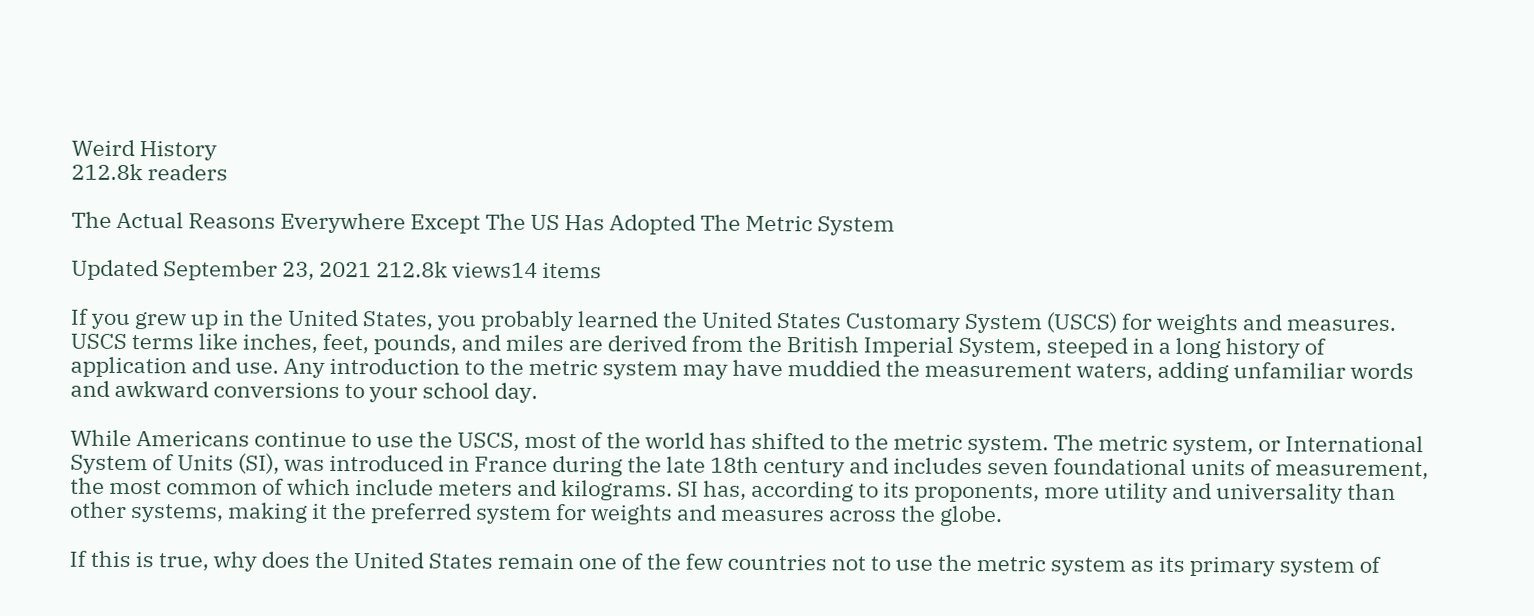Weird History
212.8k readers

The Actual Reasons Everywhere Except The US Has Adopted The Metric System

Updated September 23, 2021 212.8k views14 items

If you grew up in the United States, you probably learned the United States Customary System (USCS) for weights and measures. USCS terms like inches, feet, pounds, and miles are derived from the British Imperial System, steeped in a long history of application and use. Any introduction to the metric system may have muddied the measurement waters, adding unfamiliar words and awkward conversions to your school day.

While Americans continue to use the USCS, most of the world has shifted to the metric system. The metric system, or International System of Units (SI), was introduced in France during the late 18th century and includes seven foundational units of measurement, the most common of which include meters and kilograms. SI has, according to its proponents, more utility and universality than other systems, making it the preferred system for weights and measures across the globe.

If this is true, why does the United States remain one of the few countries not to use the metric system as its primary system of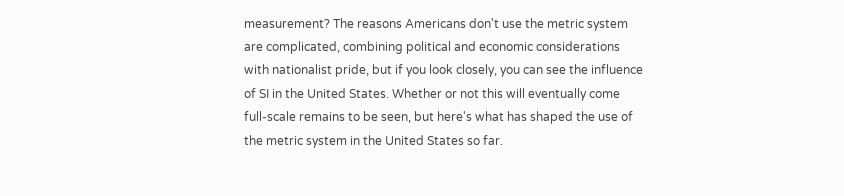measurement? The reasons Americans don't use the metric system are complicated, combining political and economic considerations with nationalist pride, but if you look closely, you can see the influence of SI in the United States. Whether or not this will eventually come full-scale remains to be seen, but here's what has shaped the use of the metric system in the United States so far.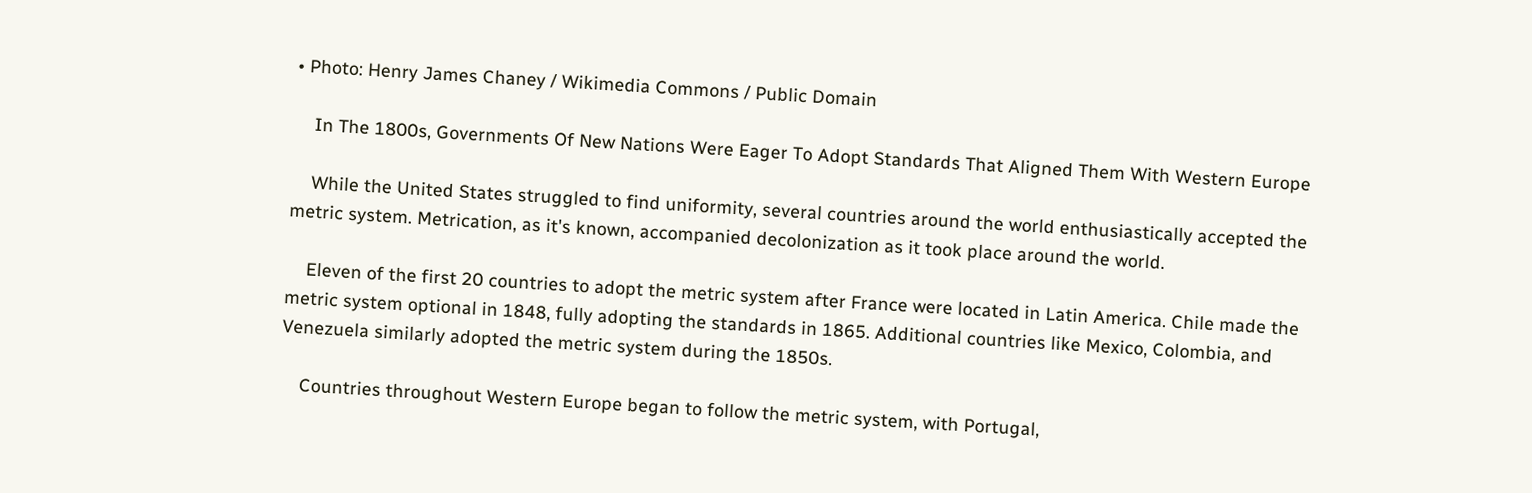• Photo: Henry James Chaney / Wikimedia Commons / Public Domain

    In The 1800s, Governments Of New Nations Were Eager To Adopt Standards That Aligned Them With Western Europe

    While the United States struggled to find uniformity, several countries around the world enthusiastically accepted the metric system. Metrication, as it's known, accompanied decolonization as it took place around the world.

    Eleven of the first 20 countries to adopt the metric system after France were located in Latin America. Chile made the metric system optional in 1848, fully adopting the standards in 1865. Additional countries like Mexico, Colombia, and Venezuela similarly adopted the metric system during the 1850s.

    Countries throughout Western Europe began to follow the metric system, with Portugal,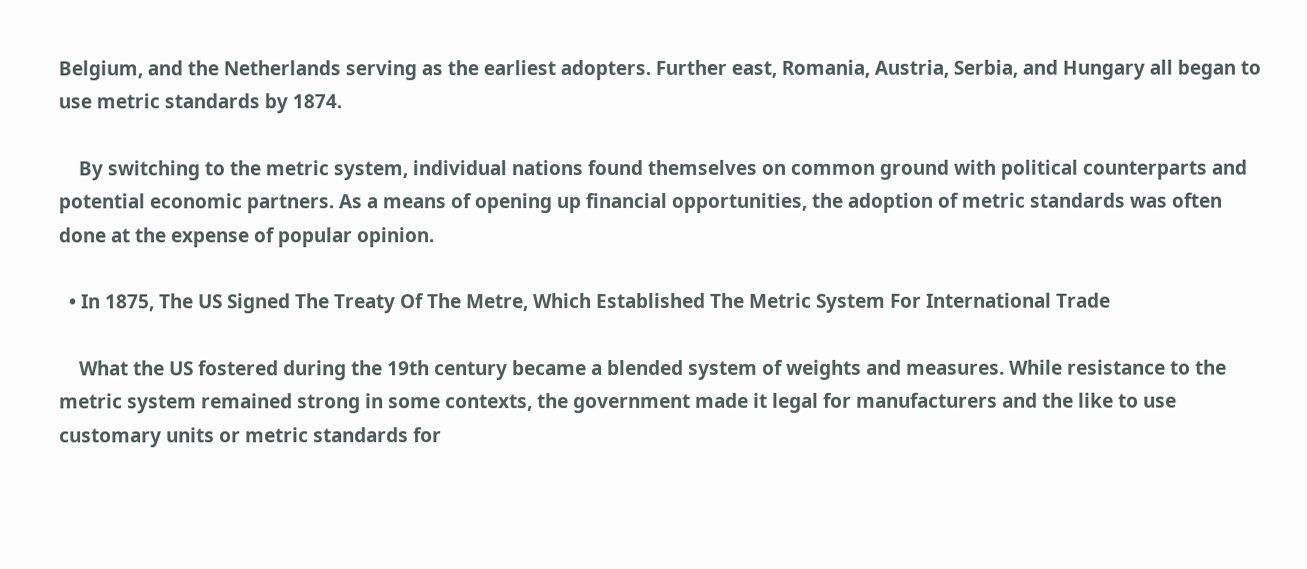Belgium, and the Netherlands serving as the earliest adopters. Further east, Romania, Austria, Serbia, and Hungary all began to use metric standards by 1874.

    By switching to the metric system, individual nations found themselves on common ground with political counterparts and potential economic partners. As a means of opening up financial opportunities, the adoption of metric standards was often done at the expense of popular opinion.

  • In 1875, The US Signed The Treaty Of The Metre, Which Established The Metric System For International Trade

    What the US fostered during the 19th century became a blended system of weights and measures. While resistance to the metric system remained strong in some contexts, the government made it legal for manufacturers and the like to use customary units or metric standards for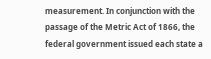measurement. In conjunction with the passage of the Metric Act of 1866, the federal government issued each state a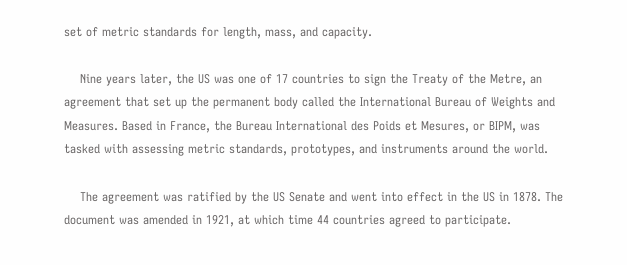set of metric standards for length, mass, and capacity.

    Nine years later, the US was one of 17 countries to sign the Treaty of the Metre, an agreement that set up the permanent body called the International Bureau of Weights and Measures. Based in France, the Bureau International des Poids et Mesures, or BIPM, was tasked with assessing metric standards, prototypes, and instruments around the world.

    The agreement was ratified by the US Senate and went into effect in the US in 1878. The document was amended in 1921, at which time 44 countries agreed to participate.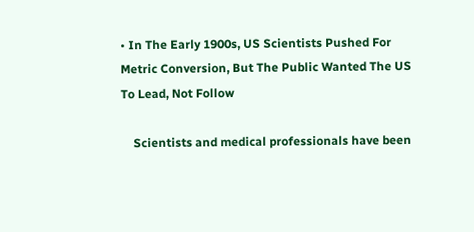• In The Early 1900s, US Scientists Pushed For Metric Conversion, But The Public Wanted The US To Lead, Not Follow

    Scientists and medical professionals have been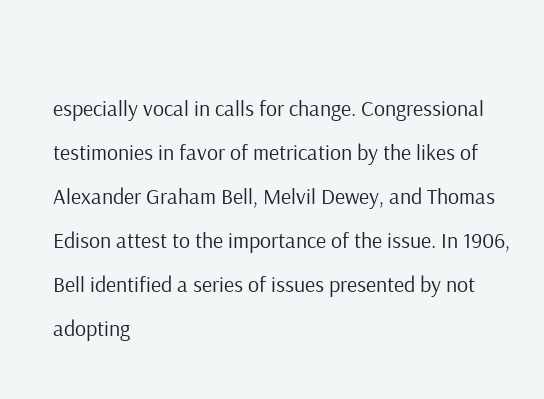especially vocal in calls for change. Congressional testimonies in favor of metrication by the likes of Alexander Graham Bell, Melvil Dewey, and Thomas Edison attest to the importance of the issue. In 1906, Bell identified a series of issues presented by not adopting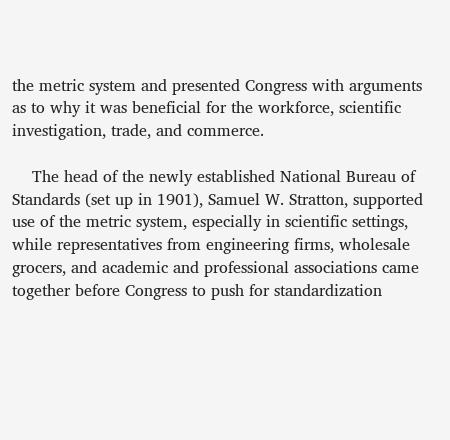the metric system and presented Congress with arguments as to why it was beneficial for the workforce, scientific investigation, trade, and commerce.

    The head of the newly established National Bureau of Standards (set up in 1901), Samuel W. Stratton, supported use of the metric system, especially in scientific settings, while representatives from engineering firms, wholesale grocers, and academic and professional associations came together before Congress to push for standardization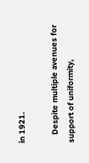in 1921.

    Despite multiple avenues for support of uniformity,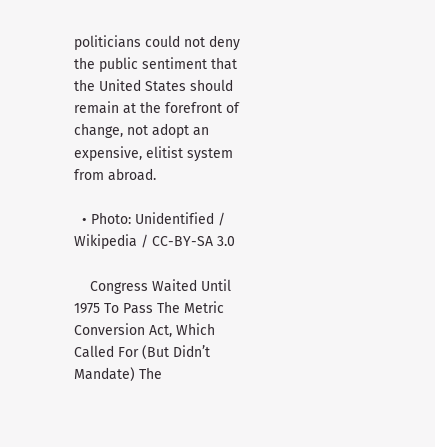politicians could not deny the public sentiment that the United States should remain at the forefront of change, not adopt an expensive, elitist system from abroad.

  • Photo: Unidentified / Wikipedia / CC-BY-SA 3.0

    Congress Waited Until 1975 To Pass The Metric Conversion Act, Which Called For (But Didn’t Mandate) The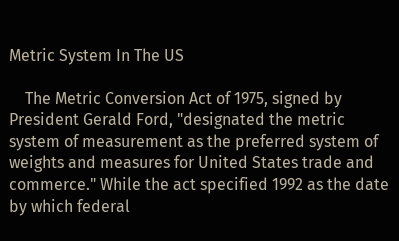Metric System In The US

    The Metric Conversion Act of 1975, signed by President Gerald Ford, "designated the metric system of measurement as the preferred system of weights and measures for United States trade and commerce." While the act specified 1992 as the date by which federal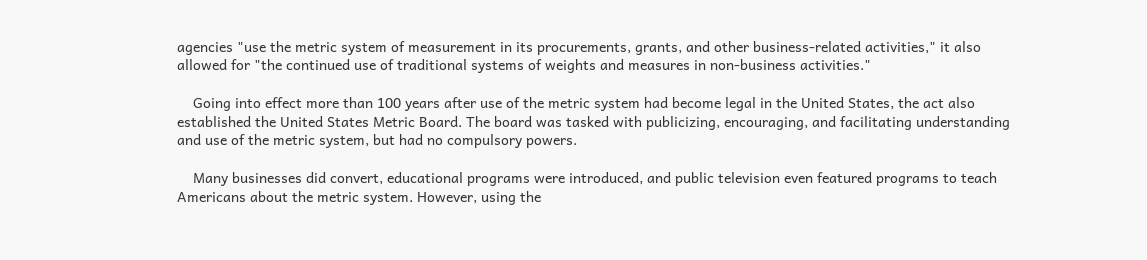agencies "use the metric system of measurement in its procurements, grants, and other business-related activities," it also allowed for "the continued use of traditional systems of weights and measures in non-business activities."

    Going into effect more than 100 years after use of the metric system had become legal in the United States, the act also established the United States Metric Board. The board was tasked with publicizing, encouraging, and facilitating understanding and use of the metric system, but had no compulsory powers.

    Many businesses did convert, educational programs were introduced, and public television even featured programs to teach Americans about the metric system. However, using the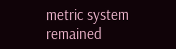metric system remained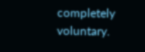completely voluntary.